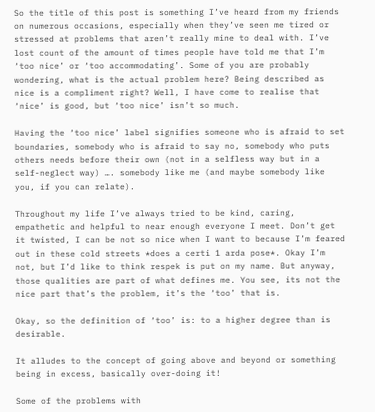So the title of this post is something I’ve heard from my friends on numerous occasions, especially when they’ve seen me tired or stressed at problems that aren’t really mine to deal with. I’ve lost count of the amount of times people have told me that I’m ‘too nice’ or ‘too accommodating’. Some of you are probably wondering, what is the actual problem here? Being described as nice is a compliment right? Well, I have come to realise that ‘nice’ is good, but ‘too nice’ isn’t so much.

Having the ‘too nice’ label signifies someone who is afraid to set boundaries, somebody who is afraid to say no, somebody who puts others needs before their own (not in a selfless way but in a self-neglect way) …. somebody like me (and maybe somebody like you, if you can relate).

Throughout my life I’ve always tried to be kind, caring, empathetic and helpful to near enough everyone I meet. Don’t get it twisted, I can be not so nice when I want to because I’m feared out in these cold streets *does a certi 1 arda pose*. Okay I’m not, but I’d like to think respek is put on my name. But anyway, those qualities are part of what defines me. You see, its not the nice part that’s the problem, it’s the ‘too’ that is.

Okay, so the definition of ‘too’ is: to a higher degree than is desirable.

It alludes to the concept of going above and beyond or something being in excess, basically over-doing it!

Some of the problems with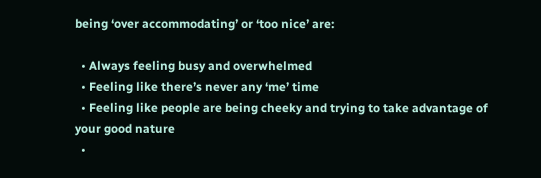being ‘over accommodating’ or ‘too nice’ are:

  • Always feeling busy and overwhelmed
  • Feeling like there’s never any ‘me’ time
  • Feeling like people are being cheeky and trying to take advantage of your good nature
  •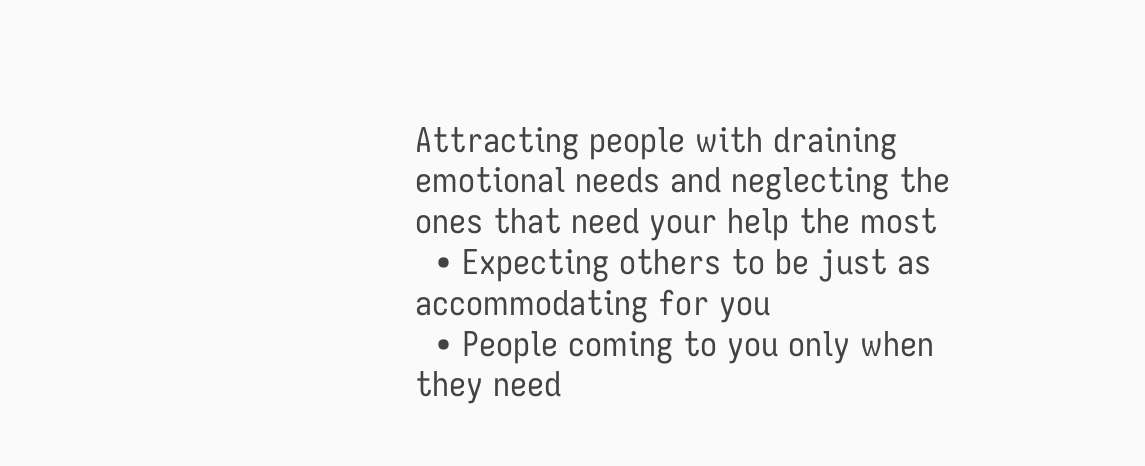Attracting people with draining emotional needs and neglecting the ones that need your help the most
  • Expecting others to be just as accommodating for you
  • People coming to you only when they need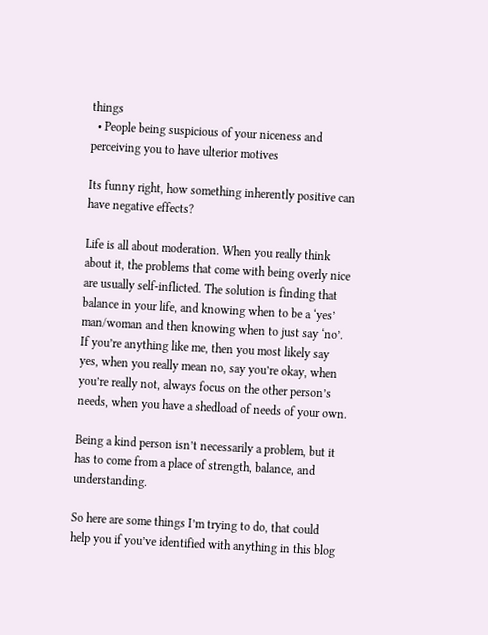things
  • People being suspicious of your niceness and perceiving you to have ulterior motives

Its funny right, how something inherently positive can have negative effects?

Life is all about moderation. When you really think about it, the problems that come with being overly nice are usually self-inflicted. The solution is finding that balance in your life, and knowing when to be a ‘yes’ man/woman and then knowing when to just say ‘no’. If you’re anything like me, then you most likely say yes, when you really mean no, say you’re okay, when you’re really not, always focus on the other person’s needs, when you have a shedload of needs of your own.

Being a kind person isn’t necessarily a problem, but it has to come from a place of strength, balance, and understanding.

So here are some things I’m trying to do, that could help you if you’ve identified with anything in this blog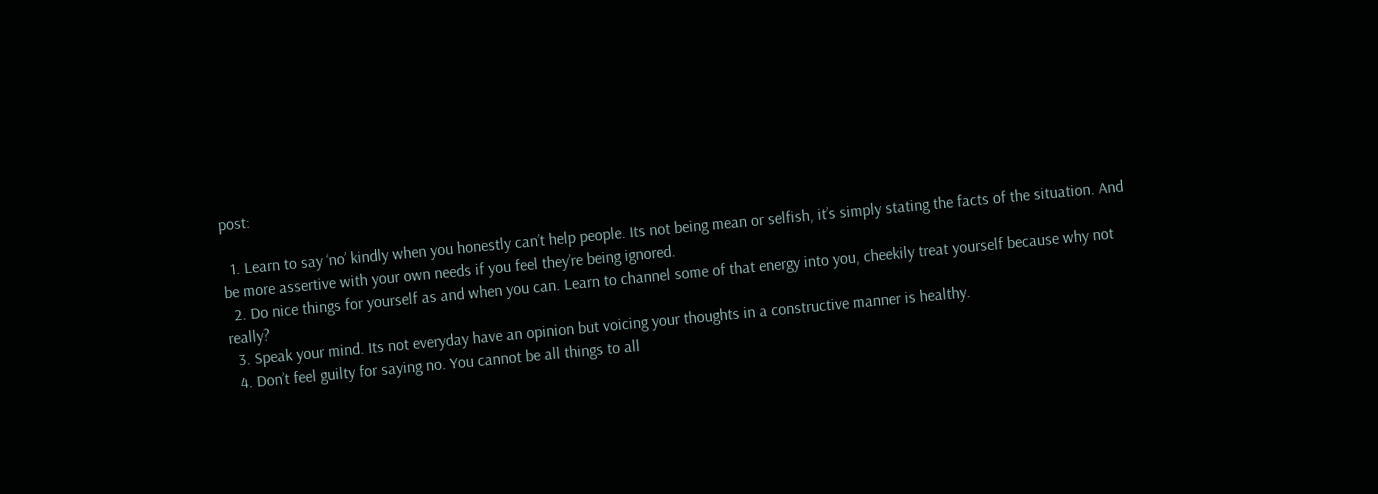post:

  1. Learn to say ‘no’ kindly when you honestly can’t help people. Its not being mean or selfish, it’s simply stating the facts of the situation. And be more assertive with your own needs if you feel they’re being ignored.
  2. Do nice things for yourself as and when you can. Learn to channel some of that energy into you, cheekily treat yourself because why not really?
  3. Speak your mind. Its not everyday have an opinion but voicing your thoughts in a constructive manner is healthy.
  4. Don’t feel guilty for saying no. You cannot be all things to all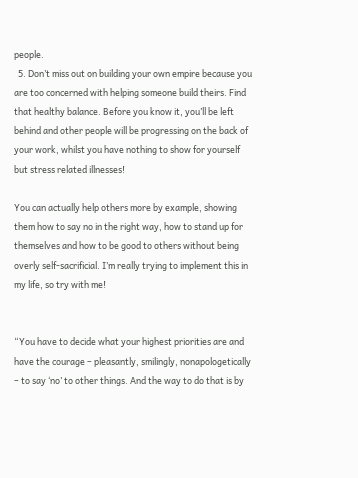people.
  5. Don’t miss out on building your own empire because you are too concerned with helping someone build theirs. Find that healthy balance. Before you know it, you’ll be left behind and other people will be progressing on the back of your work, whilst you have nothing to show for yourself but stress related illnesses!

You can actually help others more by example, showing them how to say no in the right way, how to stand up for themselves and how to be good to others without being overly self-sacrificial. I’m really trying to implement this in my life, so try with me!


“You have to decide what your highest priorities are and have the courage – pleasantly, smilingly, nonapologetically – to say ‘no’ to other things. And the way to do that is by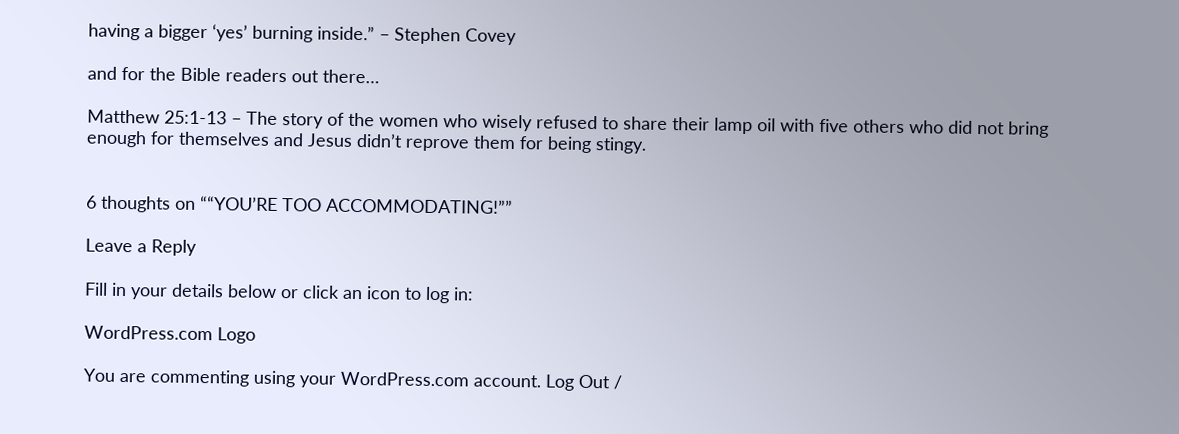having a bigger ‘yes’ burning inside.” – Stephen Covey

and for the Bible readers out there…

Matthew 25:1-13 – The story of the women who wisely refused to share their lamp oil with five others who did not bring enough for themselves and Jesus didn’t reprove them for being stingy.


6 thoughts on ““YOU’RE TOO ACCOMMODATING!””

Leave a Reply

Fill in your details below or click an icon to log in:

WordPress.com Logo

You are commenting using your WordPress.com account. Log Out /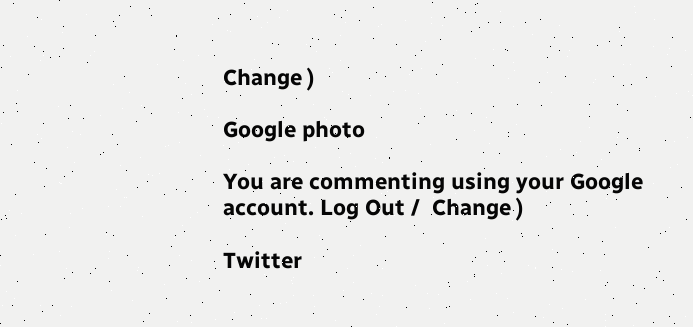Change )

Google photo

You are commenting using your Google account. Log Out /  Change )

Twitter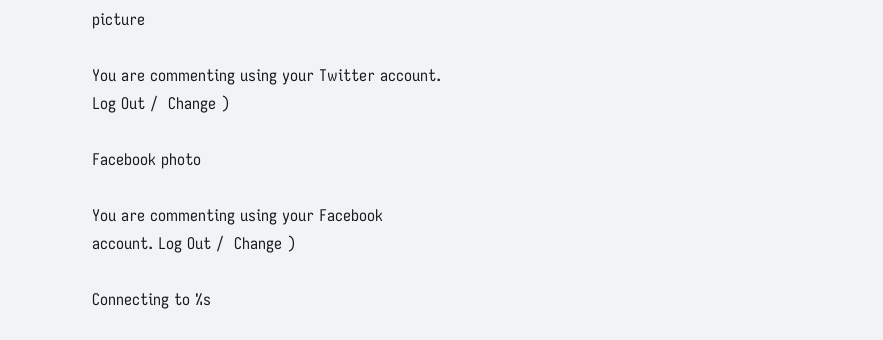picture

You are commenting using your Twitter account. Log Out /  Change )

Facebook photo

You are commenting using your Facebook account. Log Out /  Change )

Connecting to %s